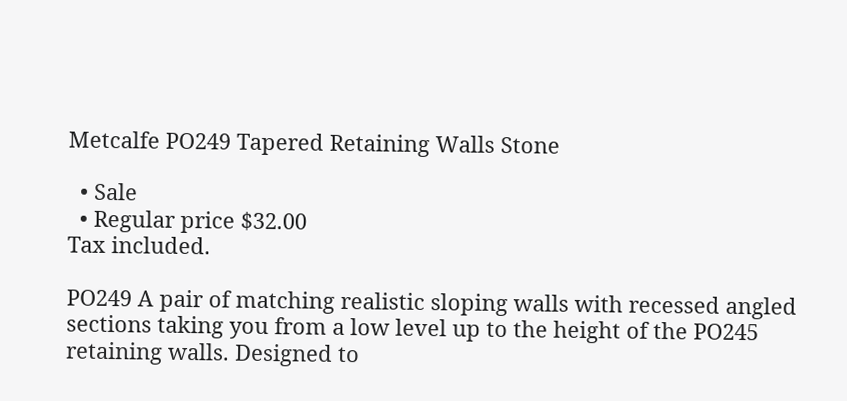Metcalfe PO249 Tapered Retaining Walls Stone

  • Sale
  • Regular price $32.00
Tax included.

PO249 A pair of matching realistic sloping walls with recessed angled sections taking you from a low level up to the height of the PO245 retaining walls. Designed to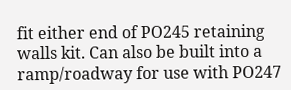fit either end of PO245 retaining walls kit. Can also be built into a ramp/roadway for use with PO247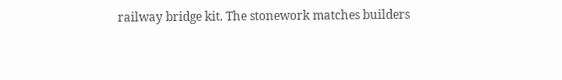railway bridge kit. The stonework matches builders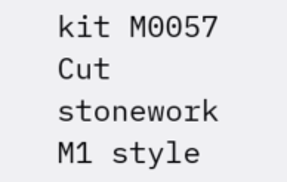kit M0057 Cut stonework M1 style